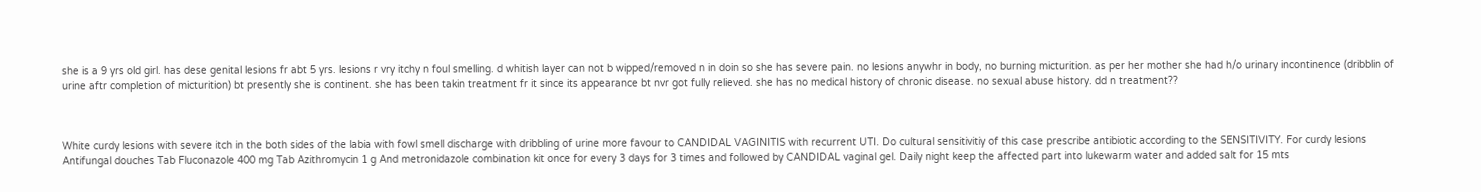she is a 9 yrs old girl. has dese genital lesions fr abt 5 yrs. lesions r vry itchy n foul smelling. d whitish layer can not b wipped/removed n in doin so she has severe pain. no lesions anywhr in body, no burning micturition. as per her mother she had h/o urinary incontinence (dribblin of urine aftr completion of micturition) bt presently she is continent. she has been takin treatment fr it since its appearance bt nvr got fully relieved. she has no medical history of chronic disease. no sexual abuse history. dd n treatment??



White curdy lesions with severe itch in the both sides of the labia with fowl smell discharge with dribbling of urine more favour to CANDIDAL VAGINITIS with recurrent UTI. Do cultural sensitivitiy of this case prescribe antibiotic according to the SENSITIVITY. For curdy lesions Antifungal douches Tab Fluconazole 400 mg Tab Azithromycin 1 g And metronidazole combination kit once for every 3 days for 3 times and followed by CANDIDAL vaginal gel. Daily night keep the affected part into lukewarm water and added salt for 15 mts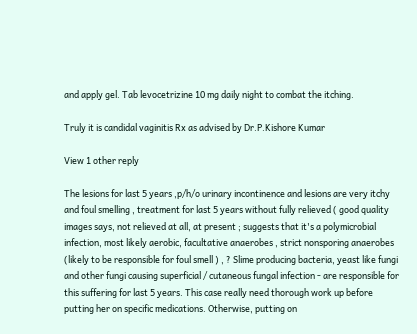and apply gel. Tab levocetrizine 10 mg daily night to combat the itching.

Truly it is candidal vaginitis Rx as advised by Dr.P.Kishore Kumar

View 1 other reply

The lesions for last 5 years ,p/h/o urinary incontinence and lesions are very itchy and foul smelling , treatment for last 5 years without fully relieved ( good quality images says, not relieved at all, at present ; suggests that it's a polymicrobial infection, most likely aerobic, facultative anaerobes , strict nonsporing anaerobes (likely to be responsible for foul smell ) , ? Slime producing bacteria, yeast like fungi and other fungi causing superficial / cutaneous fungal infection - are responsible for this suffering for last 5 years. This case really need thorough work up before putting her on specific medications. Otherwise, putting on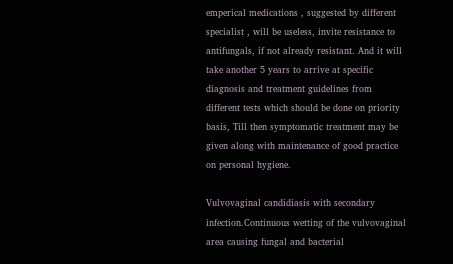emperical medications , suggested by different specialist , will be useless, invite resistance to antifungals, if not already resistant. And it will take another 5 years to arrive at specific diagnosis and treatment guidelines from different tests which should be done on priority basis, Till then symptomatic treatment may be given along with maintenance of good practice on personal hygiene.

Vulvovaginal candidiasis with secondary infection.Continuous wetting of the vulvovaginal area causing fungal and bacterial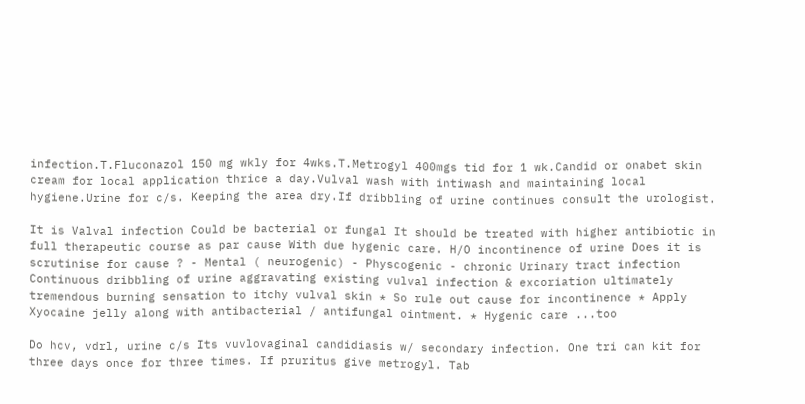infection.T.Fluconazol 150 mg wkly for 4wks.T.Metrogyl 400mgs tid for 1 wk.Candid or onabet skin cream for local application thrice a day.Vulval wash with intiwash and maintaining local hygiene.Urine for c/s. Keeping the area dry.If dribbling of urine continues consult the urologist.

It is Valval infection Could be bacterial or fungal It should be treated with higher antibiotic in full therapeutic course as par cause With due hygenic care. H/O incontinence of urine Does it is scrutinise for cause ? - Mental ( neurogenic) - Physcogenic - chronic Urinary tract infection Continuous dribbling of urine aggravating existing vulval infection & excoriation ultimately tremendous burning sensation to itchy vulval skin * So rule out cause for incontinence * Apply Xyocaine jelly along with antibacterial / antifungal ointment. * Hygenic care ...too

Do hcv, vdrl, urine c/s Its vuvlovaginal candidiasis w/ secondary infection. One tri can kit for three days once for three times. If pruritus give metrogyl. Tab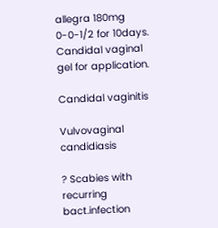allegra 180mg 0-0-1/2 for 10days. Candidal vaginal gel for application.

Candidal vaginitis

Vulvovaginal candidiasis

? Scabies with recurring bact.infection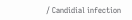/ Candidial infection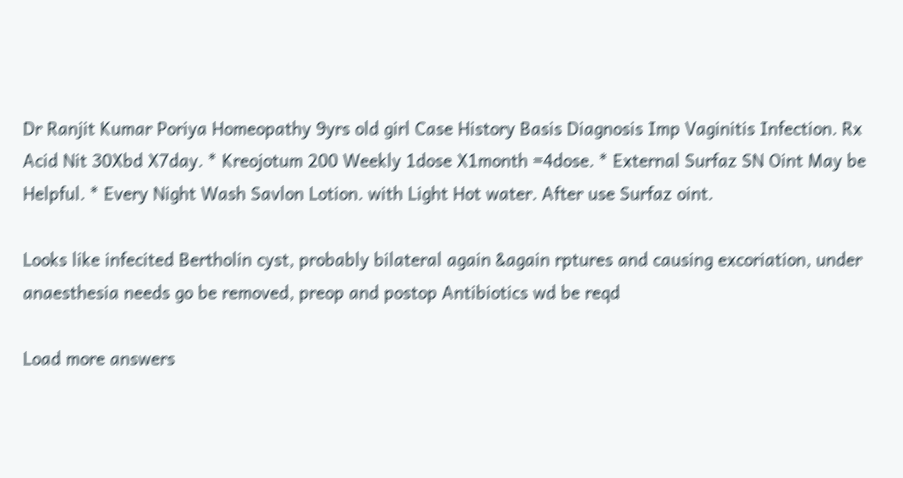Dr Ranjit Kumar Poriya Homeopathy 9yrs old girl Case History Basis Diagnosis Imp Vaginitis Infection. Rx Acid Nit 30Xbd X7day. * Kreojotum 200 Weekly 1dose X1month =4dose. * External Surfaz SN Oint May be Helpful. * Every Night Wash Savlon Lotion. with Light Hot water. After use Surfaz oint.

Looks like infecited Bertholin cyst, probably bilateral again &again rptures and causing excoriation, under anaesthesia needs go be removed, preop and postop Antibiotics wd be reqd

Load more answers